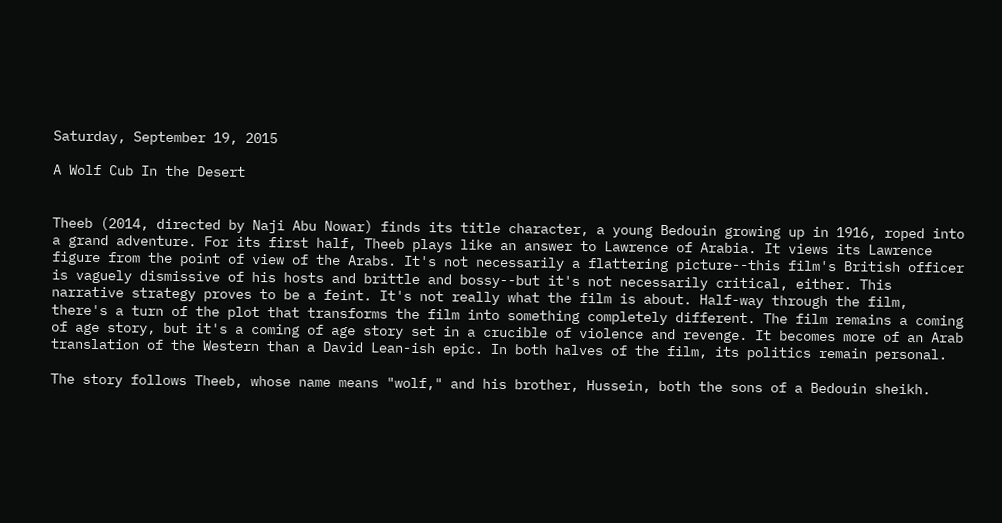Saturday, September 19, 2015

A Wolf Cub In the Desert


Theeb (2014, directed by Naji Abu Nowar) finds its title character, a young Bedouin growing up in 1916, roped into a grand adventure. For its first half, Theeb plays like an answer to Lawrence of Arabia. It views its Lawrence figure from the point of view of the Arabs. It's not necessarily a flattering picture--this film's British officer is vaguely dismissive of his hosts and brittle and bossy--but it's not necessarily critical, either. This narrative strategy proves to be a feint. It's not really what the film is about. Half-way through the film, there's a turn of the plot that transforms the film into something completely different. The film remains a coming of age story, but it's a coming of age story set in a crucible of violence and revenge. It becomes more of an Arab translation of the Western than a David Lean-ish epic. In both halves of the film, its politics remain personal.

The story follows Theeb, whose name means "wolf," and his brother, Hussein, both the sons of a Bedouin sheikh.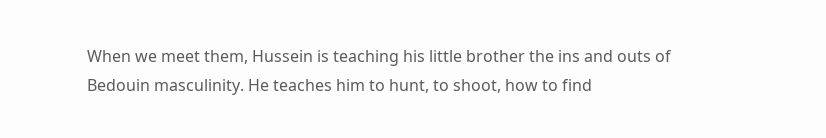When we meet them, Hussein is teaching his little brother the ins and outs of Bedouin masculinity. He teaches him to hunt, to shoot, how to find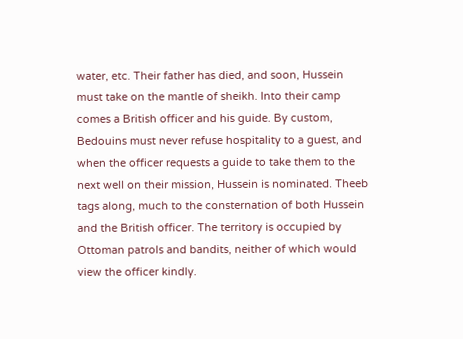water, etc. Their father has died, and soon, Hussein must take on the mantle of sheikh. Into their camp comes a British officer and his guide. By custom, Bedouins must never refuse hospitality to a guest, and when the officer requests a guide to take them to the next well on their mission, Hussein is nominated. Theeb tags along, much to the consternation of both Hussein and the British officer. The territory is occupied by Ottoman patrols and bandits, neither of which would view the officer kindly.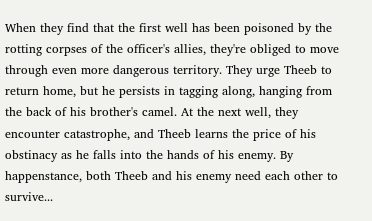When they find that the first well has been poisoned by the rotting corpses of the officer's allies, they're obliged to move through even more dangerous territory. They urge Theeb to return home, but he persists in tagging along, hanging from the back of his brother's camel. At the next well, they encounter catastrophe, and Theeb learns the price of his obstinacy as he falls into the hands of his enemy. By happenstance, both Theeb and his enemy need each other to survive...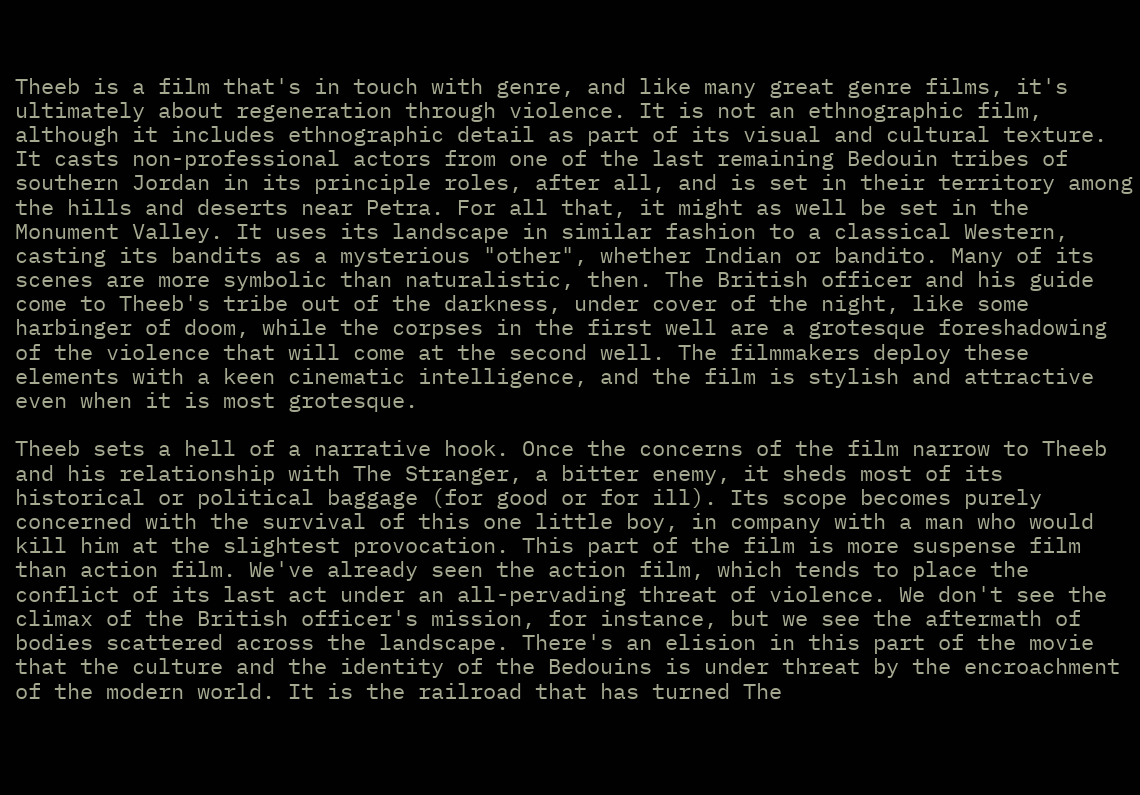Theeb is a film that's in touch with genre, and like many great genre films, it's ultimately about regeneration through violence. It is not an ethnographic film, although it includes ethnographic detail as part of its visual and cultural texture. It casts non-professional actors from one of the last remaining Bedouin tribes of southern Jordan in its principle roles, after all, and is set in their territory among the hills and deserts near Petra. For all that, it might as well be set in the Monument Valley. It uses its landscape in similar fashion to a classical Western, casting its bandits as a mysterious "other", whether Indian or bandito. Many of its scenes are more symbolic than naturalistic, then. The British officer and his guide come to Theeb's tribe out of the darkness, under cover of the night, like some harbinger of doom, while the corpses in the first well are a grotesque foreshadowing of the violence that will come at the second well. The filmmakers deploy these elements with a keen cinematic intelligence, and the film is stylish and attractive even when it is most grotesque.

Theeb sets a hell of a narrative hook. Once the concerns of the film narrow to Theeb and his relationship with The Stranger, a bitter enemy, it sheds most of its historical or political baggage (for good or for ill). Its scope becomes purely concerned with the survival of this one little boy, in company with a man who would kill him at the slightest provocation. This part of the film is more suspense film than action film. We've already seen the action film, which tends to place the conflict of its last act under an all-pervading threat of violence. We don't see the climax of the British officer's mission, for instance, but we see the aftermath of bodies scattered across the landscape. There's an elision in this part of the movie that the culture and the identity of the Bedouins is under threat by the encroachment of the modern world. It is the railroad that has turned The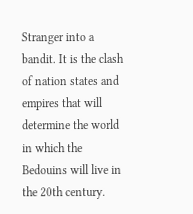Stranger into a bandit. It is the clash of nation states and empires that will determine the world in which the Bedouins will live in the 20th century.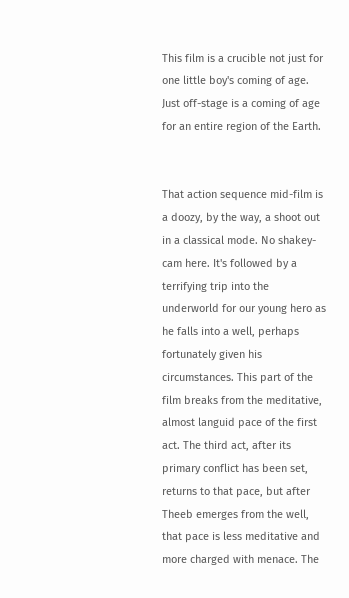This film is a crucible not just for one little boy's coming of age. Just off-stage is a coming of age for an entire region of the Earth.


That action sequence mid-film is a doozy, by the way, a shoot out in a classical mode. No shakey-cam here. It's followed by a terrifying trip into the underworld for our young hero as he falls into a well, perhaps fortunately given his circumstances. This part of the film breaks from the meditative, almost languid pace of the first act. The third act, after its primary conflict has been set, returns to that pace, but after Theeb emerges from the well, that pace is less meditative and more charged with menace. The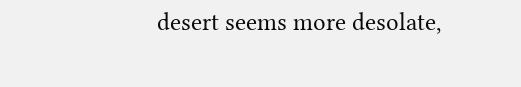desert seems more desolate,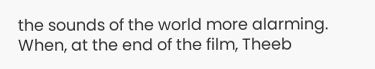the sounds of the world more alarming. When, at the end of the film, Theeb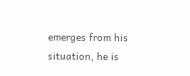emerges from his situation, he is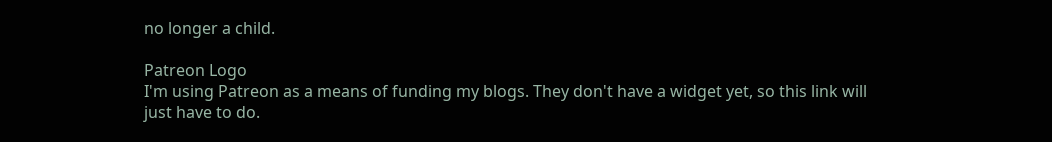no longer a child.

Patreon Logo
I'm using Patreon as a means of funding my blogs. They don't have a widget yet, so this link will just have to do.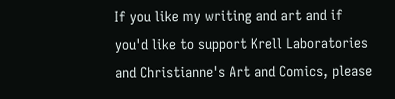If you like my writing and art and if you'd like to support Krell Laboratories and Christianne's Art and Comics, please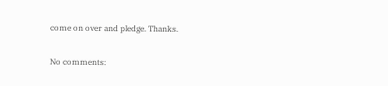come on over and pledge. Thanks.

No comments: